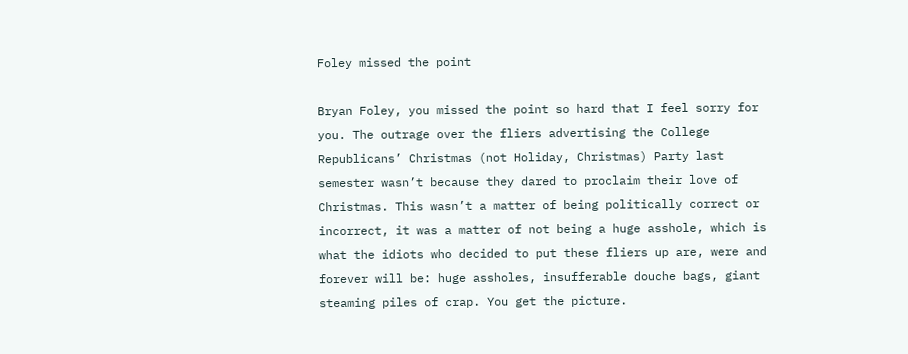Foley missed the point

Bryan Foley, you missed the point so hard that I feel sorry for you. The outrage over the fliers advertising the College Republicans’ Christmas (not Holiday, Christmas) Party last semester wasn’t because they dared to proclaim their love of Christmas. This wasn’t a matter of being politically correct or incorrect, it was a matter of not being a huge asshole, which is what the idiots who decided to put these fliers up are, were and forever will be: huge assholes, insufferable douche bags, giant steaming piles of crap. You get the picture.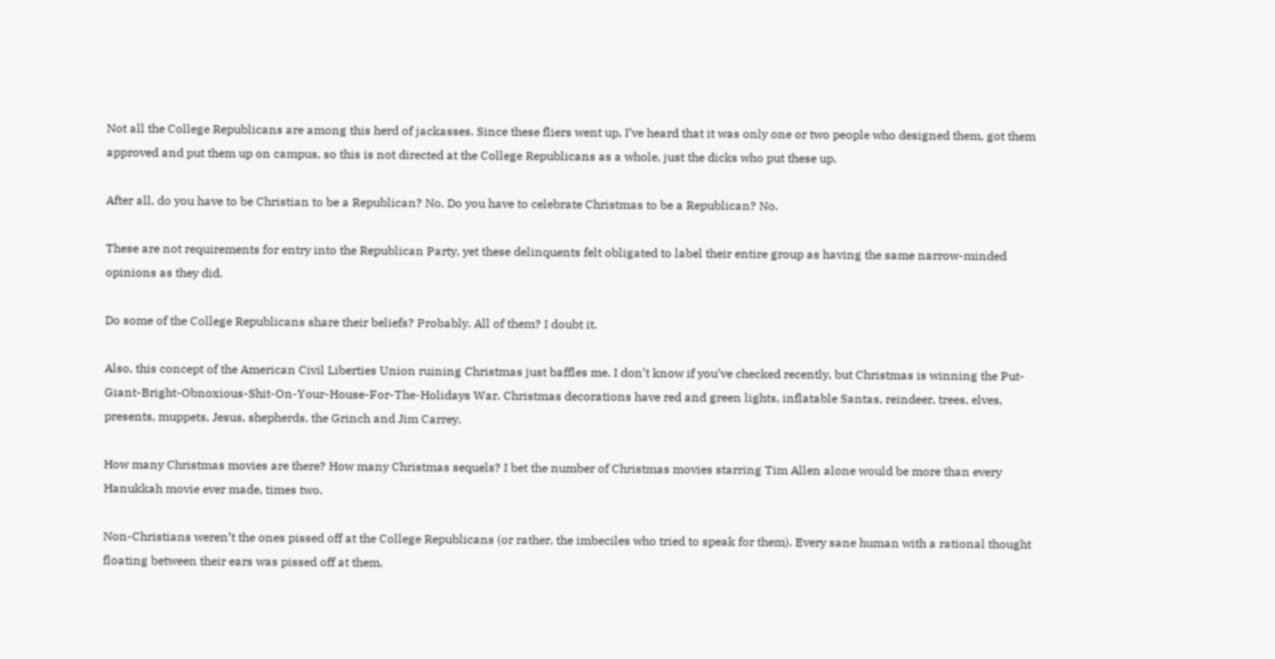Not all the College Republicans are among this herd of jackasses. Since these fliers went up, I’ve heard that it was only one or two people who designed them, got them approved and put them up on campus, so this is not directed at the College Republicans as a whole, just the dicks who put these up.

After all, do you have to be Christian to be a Republican? No. Do you have to celebrate Christmas to be a Republican? No.

These are not requirements for entry into the Republican Party, yet these delinquents felt obligated to label their entire group as having the same narrow-minded opinions as they did.

Do some of the College Republicans share their beliefs? Probably. All of them? I doubt it.

Also, this concept of the American Civil Liberties Union ruining Christmas just baffles me. I don’t know if you’ve checked recently, but Christmas is winning the Put-Giant-Bright-Obnoxious-Shit-On-Your-House-For-The-Holidays War. Christmas decorations have red and green lights, inflatable Santas, reindeer, trees, elves, presents, muppets, Jesus, shepherds, the Grinch and Jim Carrey.

How many Christmas movies are there? How many Christmas sequels? I bet the number of Christmas movies starring Tim Allen alone would be more than every Hanukkah movie ever made, times two.

Non-Christians weren’t the ones pissed off at the College Republicans (or rather, the imbeciles who tried to speak for them). Every sane human with a rational thought floating between their ears was pissed off at them.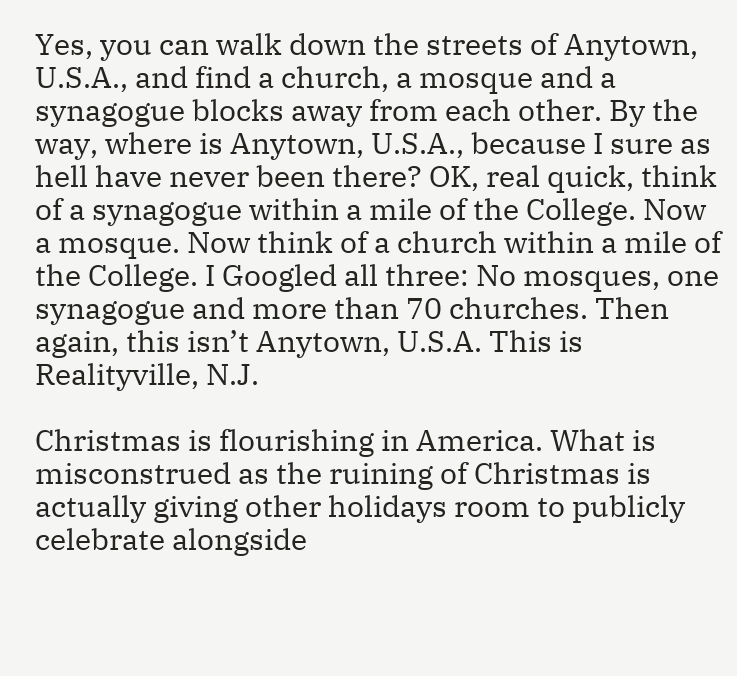Yes, you can walk down the streets of Anytown, U.S.A., and find a church, a mosque and a synagogue blocks away from each other. By the way, where is Anytown, U.S.A., because I sure as hell have never been there? OK, real quick, think of a synagogue within a mile of the College. Now a mosque. Now think of a church within a mile of the College. I Googled all three: No mosques, one synagogue and more than 70 churches. Then again, this isn’t Anytown, U.S.A. This is Realityville, N.J.

Christmas is flourishing in America. What is misconstrued as the ruining of Christmas is actually giving other holidays room to publicly celebrate alongside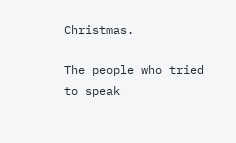Christmas.

The people who tried to speak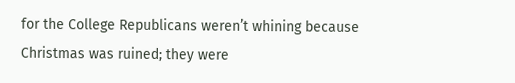for the College Republicans weren’t whining because Christmas was ruined; they were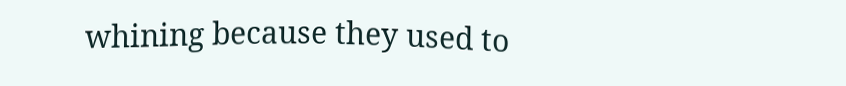whining because they used to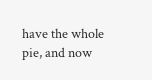have the whole pie, and now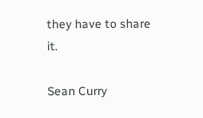they have to share it.

Sean Curry